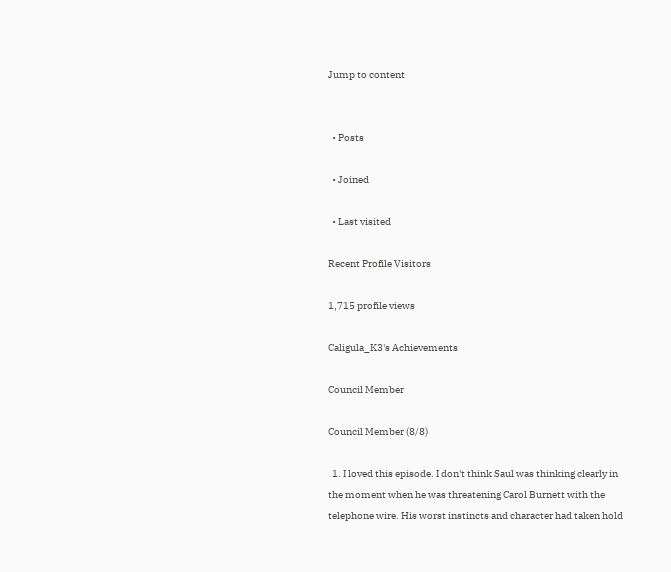Jump to content


  • Posts

  • Joined

  • Last visited

Recent Profile Visitors

1,715 profile views

Caligula_K3's Achievements

Council Member

Council Member (8/8)

  1. I loved this episode. I don't think Saul was thinking clearly in the moment when he was threatening Carol Burnett with the telephone wire. His worst instincts and character had taken hold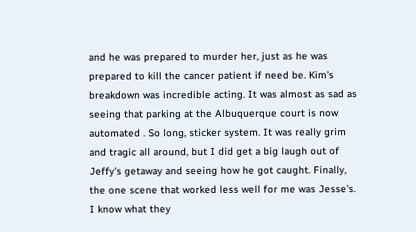and he was prepared to murder her, just as he was prepared to kill the cancer patient if need be. Kim's breakdown was incredible acting. It was almost as sad as seeing that parking at the Albuquerque court is now automated . So long, sticker system. It was really grim and tragic all around, but I did get a big laugh out of Jeffy's getaway and seeing how he got caught. Finally, the one scene that worked less well for me was Jesse's. I know what they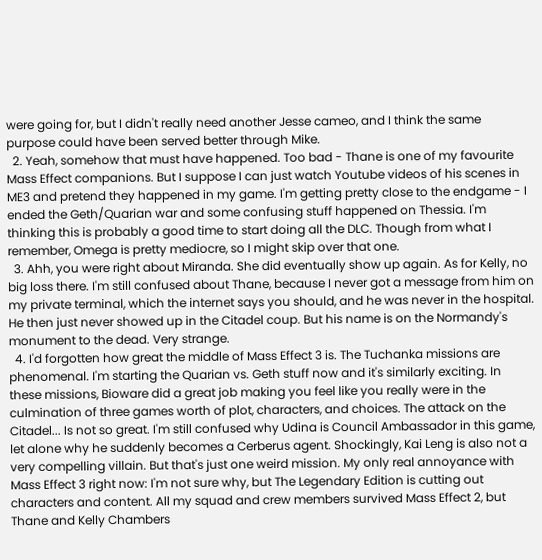were going for, but I didn't really need another Jesse cameo, and I think the same purpose could have been served better through Mike.
  2. Yeah, somehow that must have happened. Too bad - Thane is one of my favourite Mass Effect companions. But I suppose I can just watch Youtube videos of his scenes in ME3 and pretend they happened in my game. I'm getting pretty close to the endgame - I ended the Geth/Quarian war and some confusing stuff happened on Thessia. I'm thinking this is probably a good time to start doing all the DLC. Though from what I remember, Omega is pretty mediocre, so I might skip over that one.
  3. Ahh, you were right about Miranda. She did eventually show up again. As for Kelly, no big loss there. I'm still confused about Thane, because I never got a message from him on my private terminal, which the internet says you should, and he was never in the hospital. He then just never showed up in the Citadel coup. But his name is on the Normandy's monument to the dead. Very strange.
  4. I'd forgotten how great the middle of Mass Effect 3 is. The Tuchanka missions are phenomenal. I'm starting the Quarian vs. Geth stuff now and it's similarly exciting. In these missions, Bioware did a great job making you feel like you really were in the culmination of three games worth of plot, characters, and choices. The attack on the Citadel... Is not so great. I'm still confused why Udina is Council Ambassador in this game, let alone why he suddenly becomes a Cerberus agent. Shockingly, Kai Leng is also not a very compelling villain. But that's just one weird mission. My only real annoyance with Mass Effect 3 right now: I'm not sure why, but The Legendary Edition is cutting out characters and content. All my squad and crew members survived Mass Effect 2, but Thane and Kelly Chambers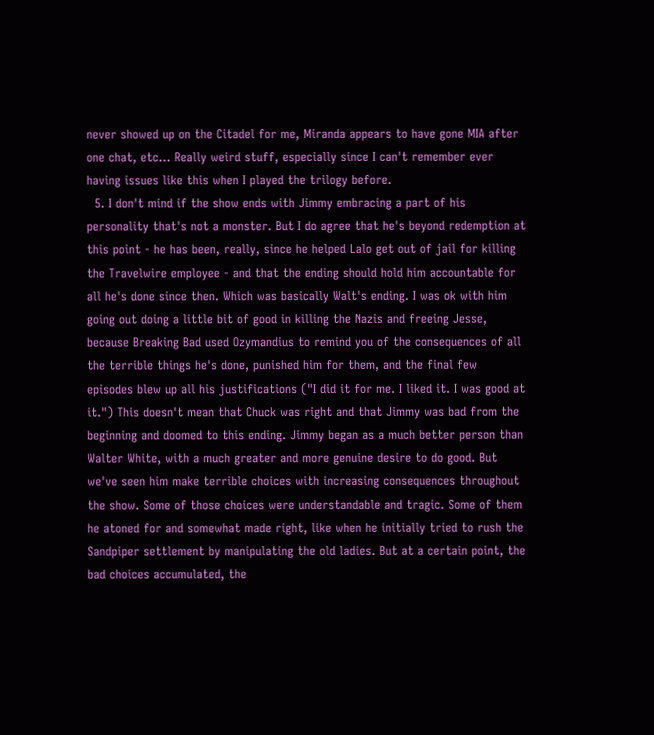never showed up on the Citadel for me, Miranda appears to have gone MIA after one chat, etc... Really weird stuff, especially since I can't remember ever having issues like this when I played the trilogy before.
  5. I don't mind if the show ends with Jimmy embracing a part of his personality that's not a monster. But I do agree that he's beyond redemption at this point - he has been, really, since he helped Lalo get out of jail for killing the Travelwire employee - and that the ending should hold him accountable for all he's done since then. Which was basically Walt's ending. I was ok with him going out doing a little bit of good in killing the Nazis and freeing Jesse, because Breaking Bad used Ozymandius to remind you of the consequences of all the terrible things he's done, punished him for them, and the final few episodes blew up all his justifications ("I did it for me. I liked it. I was good at it.") This doesn't mean that Chuck was right and that Jimmy was bad from the beginning and doomed to this ending. Jimmy began as a much better person than Walter White, with a much greater and more genuine desire to do good. But we've seen him make terrible choices with increasing consequences throughout the show. Some of those choices were understandable and tragic. Some of them he atoned for and somewhat made right, like when he initially tried to rush the Sandpiper settlement by manipulating the old ladies. But at a certain point, the bad choices accumulated, the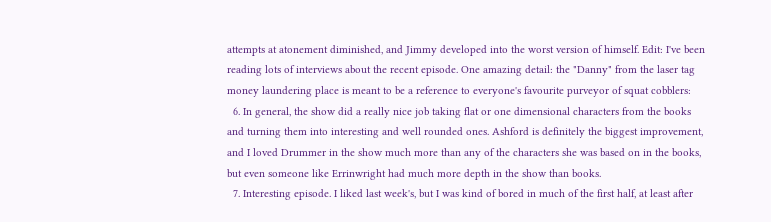attempts at atonement diminished, and Jimmy developed into the worst version of himself. Edit: I've been reading lots of interviews about the recent episode. One amazing detail: the "Danny" from the laser tag money laundering place is meant to be a reference to everyone's favourite purveyor of squat cobblers:
  6. In general, the show did a really nice job taking flat or one dimensional characters from the books and turning them into interesting and well rounded ones. Ashford is definitely the biggest improvement, and I loved Drummer in the show much more than any of the characters she was based on in the books, but even someone like Errinwright had much more depth in the show than books.
  7. Interesting episode. I liked last week's, but I was kind of bored in much of the first half, at least after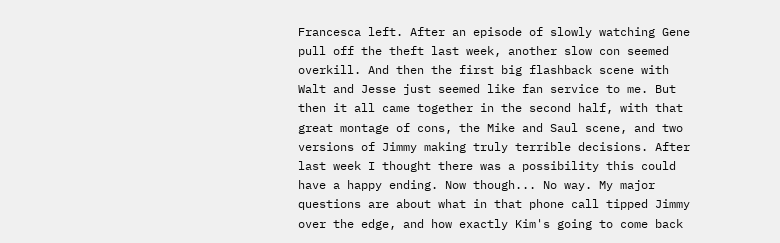Francesca left. After an episode of slowly watching Gene pull off the theft last week, another slow con seemed overkill. And then the first big flashback scene with Walt and Jesse just seemed like fan service to me. But then it all came together in the second half, with that great montage of cons, the Mike and Saul scene, and two versions of Jimmy making truly terrible decisions. After last week I thought there was a possibility this could have a happy ending. Now though... No way. My major questions are about what in that phone call tipped Jimmy over the edge, and how exactly Kim's going to come back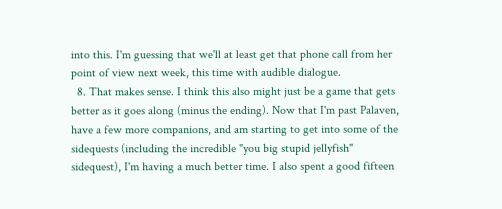into this. I'm guessing that we'll at least get that phone call from her point of view next week, this time with audible dialogue.
  8. That makes sense. I think this also might just be a game that gets better as it goes along (minus the ending). Now that I'm past Palaven, have a few more companions, and am starting to get into some of the sidequests (including the incredible "you big stupid jellyfish" sidequest), I'm having a much better time. I also spent a good fifteen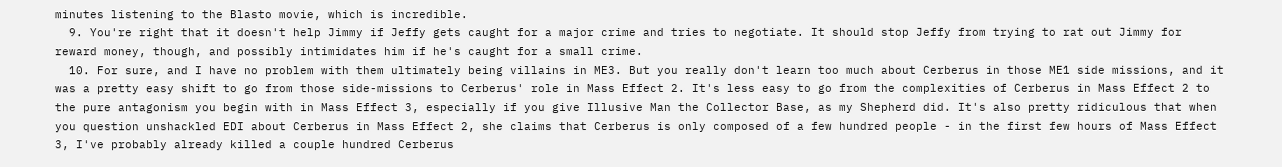minutes listening to the Blasto movie, which is incredible.
  9. You're right that it doesn't help Jimmy if Jeffy gets caught for a major crime and tries to negotiate. It should stop Jeffy from trying to rat out Jimmy for reward money, though, and possibly intimidates him if he's caught for a small crime.
  10. For sure, and I have no problem with them ultimately being villains in ME3. But you really don't learn too much about Cerberus in those ME1 side missions, and it was a pretty easy shift to go from those side-missions to Cerberus' role in Mass Effect 2. It's less easy to go from the complexities of Cerberus in Mass Effect 2 to the pure antagonism you begin with in Mass Effect 3, especially if you give Illusive Man the Collector Base, as my Shepherd did. It's also pretty ridiculous that when you question unshackled EDI about Cerberus in Mass Effect 2, she claims that Cerberus is only composed of a few hundred people - in the first few hours of Mass Effect 3, I've probably already killed a couple hundred Cerberus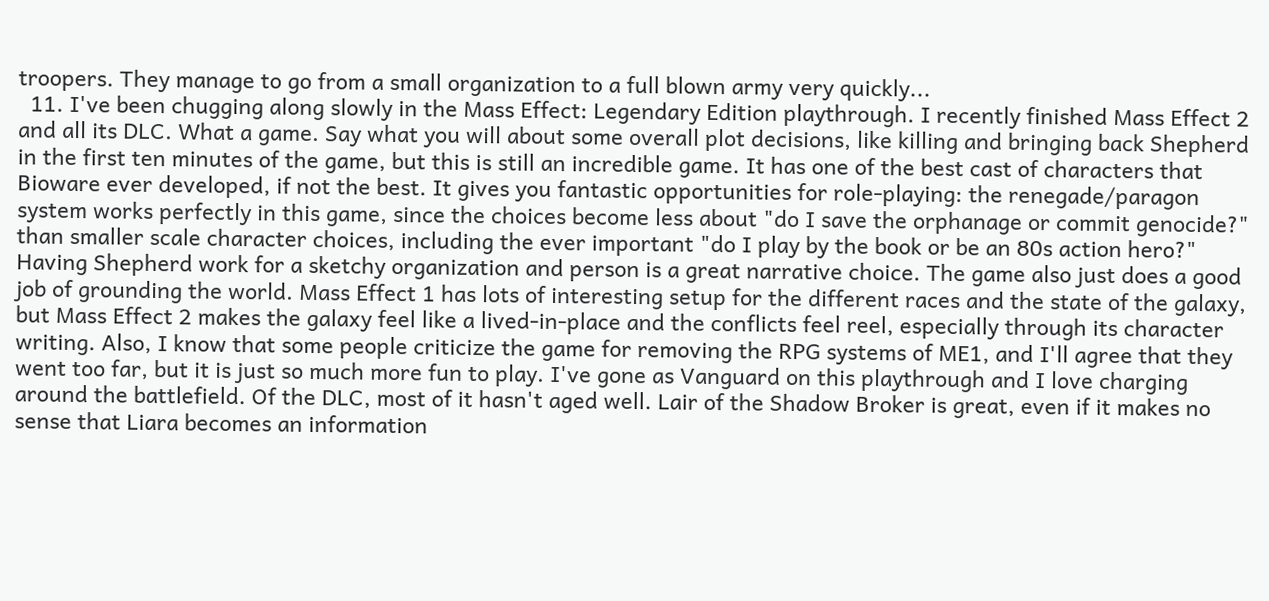troopers. They manage to go from a small organization to a full blown army very quickly...
  11. I've been chugging along slowly in the Mass Effect: Legendary Edition playthrough. I recently finished Mass Effect 2 and all its DLC. What a game. Say what you will about some overall plot decisions, like killing and bringing back Shepherd in the first ten minutes of the game, but this is still an incredible game. It has one of the best cast of characters that Bioware ever developed, if not the best. It gives you fantastic opportunities for role-playing: the renegade/paragon system works perfectly in this game, since the choices become less about "do I save the orphanage or commit genocide?" than smaller scale character choices, including the ever important "do I play by the book or be an 80s action hero?" Having Shepherd work for a sketchy organization and person is a great narrative choice. The game also just does a good job of grounding the world. Mass Effect 1 has lots of interesting setup for the different races and the state of the galaxy, but Mass Effect 2 makes the galaxy feel like a lived-in-place and the conflicts feel reel, especially through its character writing. Also, I know that some people criticize the game for removing the RPG systems of ME1, and I'll agree that they went too far, but it is just so much more fun to play. I've gone as Vanguard on this playthrough and I love charging around the battlefield. Of the DLC, most of it hasn't aged well. Lair of the Shadow Broker is great, even if it makes no sense that Liara becomes an information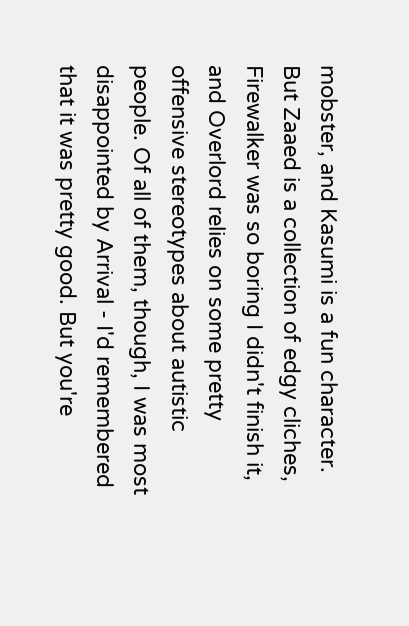mobster, and Kasumi is a fun character. But Zaaed is a collection of edgy cliches, Firewalker was so boring I didn't finish it, and Overlord relies on some pretty offensive stereotypes about autistic people. Of all of them, though, I was most disappointed by Arrival - I'd remembered that it was pretty good. But you're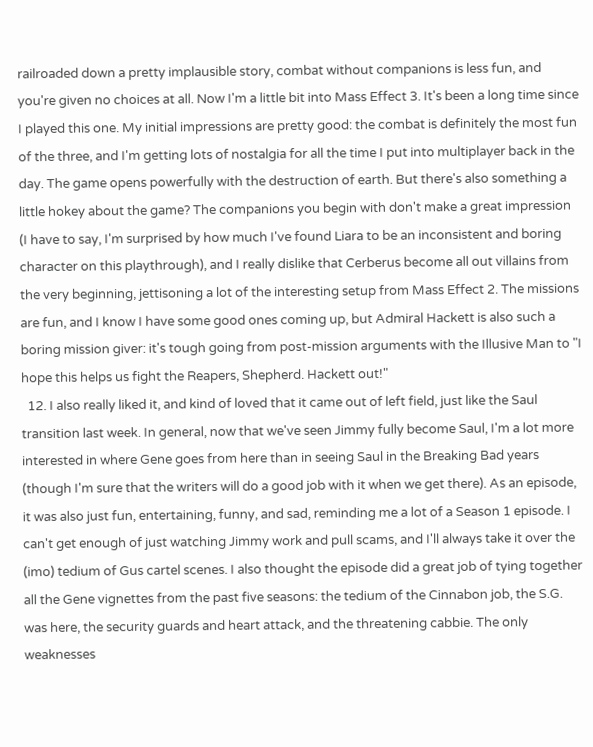railroaded down a pretty implausible story, combat without companions is less fun, and you're given no choices at all. Now I'm a little bit into Mass Effect 3. It's been a long time since I played this one. My initial impressions are pretty good: the combat is definitely the most fun of the three, and I'm getting lots of nostalgia for all the time I put into multiplayer back in the day. The game opens powerfully with the destruction of earth. But there's also something a little hokey about the game? The companions you begin with don't make a great impression (I have to say, I'm surprised by how much I've found Liara to be an inconsistent and boring character on this playthrough), and I really dislike that Cerberus become all out villains from the very beginning, jettisoning a lot of the interesting setup from Mass Effect 2. The missions are fun, and I know I have some good ones coming up, but Admiral Hackett is also such a boring mission giver: it's tough going from post-mission arguments with the Illusive Man to "I hope this helps us fight the Reapers, Shepherd. Hackett out!"
  12. I also really liked it, and kind of loved that it came out of left field, just like the Saul transition last week. In general, now that we've seen Jimmy fully become Saul, I'm a lot more interested in where Gene goes from here than in seeing Saul in the Breaking Bad years (though I'm sure that the writers will do a good job with it when we get there). As an episode, it was also just fun, entertaining, funny, and sad, reminding me a lot of a Season 1 episode. I can't get enough of just watching Jimmy work and pull scams, and I'll always take it over the (imo) tedium of Gus cartel scenes. I also thought the episode did a great job of tying together all the Gene vignettes from the past five seasons: the tedium of the Cinnabon job, the S.G. was here, the security guards and heart attack, and the threatening cabbie. The only weaknesses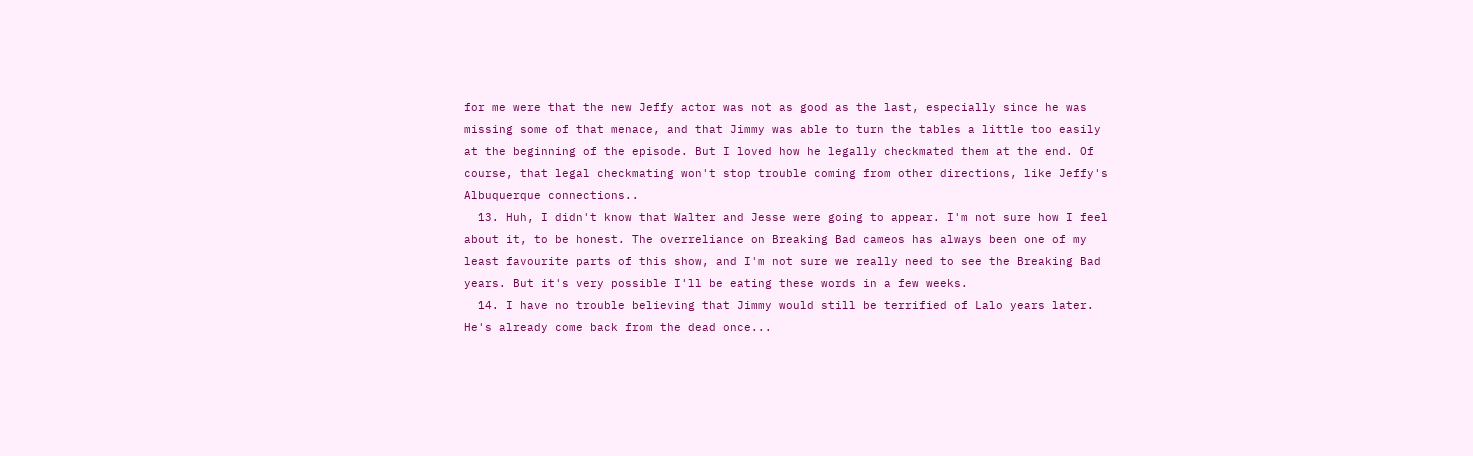for me were that the new Jeffy actor was not as good as the last, especially since he was missing some of that menace, and that Jimmy was able to turn the tables a little too easily at the beginning of the episode. But I loved how he legally checkmated them at the end. Of course, that legal checkmating won't stop trouble coming from other directions, like Jeffy's Albuquerque connections..
  13. Huh, I didn't know that Walter and Jesse were going to appear. I'm not sure how I feel about it, to be honest. The overreliance on Breaking Bad cameos has always been one of my least favourite parts of this show, and I'm not sure we really need to see the Breaking Bad years. But it's very possible I'll be eating these words in a few weeks.
  14. I have no trouble believing that Jimmy would still be terrified of Lalo years later. He's already come back from the dead once...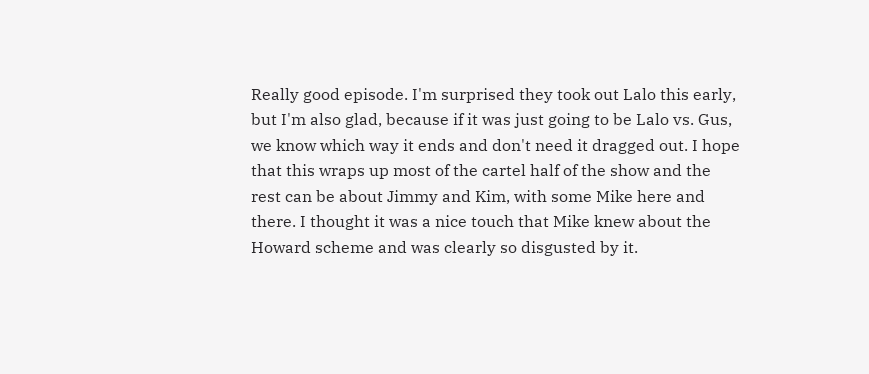Really good episode. I'm surprised they took out Lalo this early, but I'm also glad, because if it was just going to be Lalo vs. Gus, we know which way it ends and don't need it dragged out. I hope that this wraps up most of the cartel half of the show and the rest can be about Jimmy and Kim, with some Mike here and there. I thought it was a nice touch that Mike knew about the Howard scheme and was clearly so disgusted by it.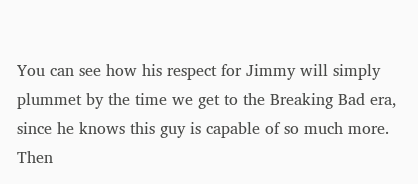You can see how his respect for Jimmy will simply plummet by the time we get to the Breaking Bad era, since he knows this guy is capable of so much more. Then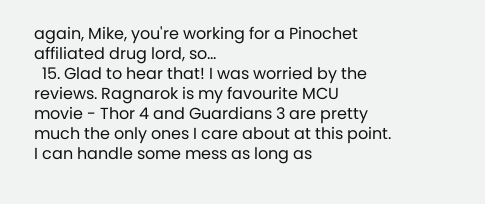again, Mike, you're working for a Pinochet affiliated drug lord, so...
  15. Glad to hear that! I was worried by the reviews. Ragnarok is my favourite MCU movie - Thor 4 and Guardians 3 are pretty much the only ones I care about at this point. I can handle some mess as long as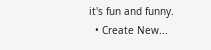it's fun and funny.
  • Create New...